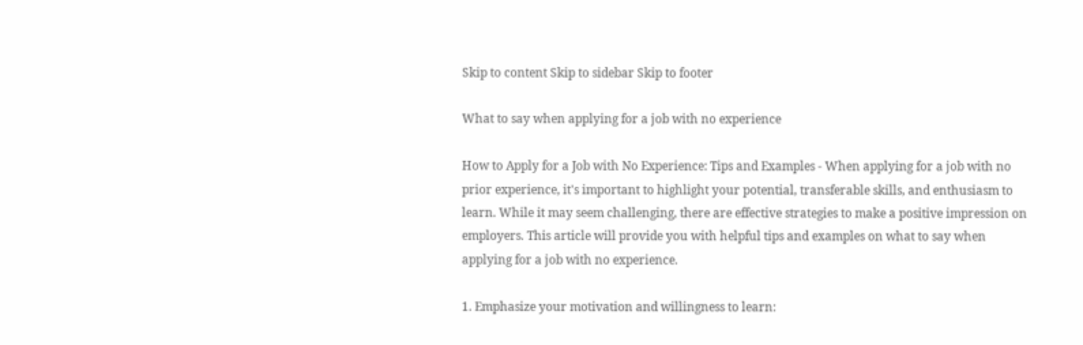Skip to content Skip to sidebar Skip to footer

What to say when applying for a job with no experience

How to Apply for a Job with No Experience: Tips and Examples - When applying for a job with no prior experience, it's important to highlight your potential, transferable skills, and enthusiasm to learn. While it may seem challenging, there are effective strategies to make a positive impression on employers. This article will provide you with helpful tips and examples on what to say when applying for a job with no experience.

1. Emphasize your motivation and willingness to learn: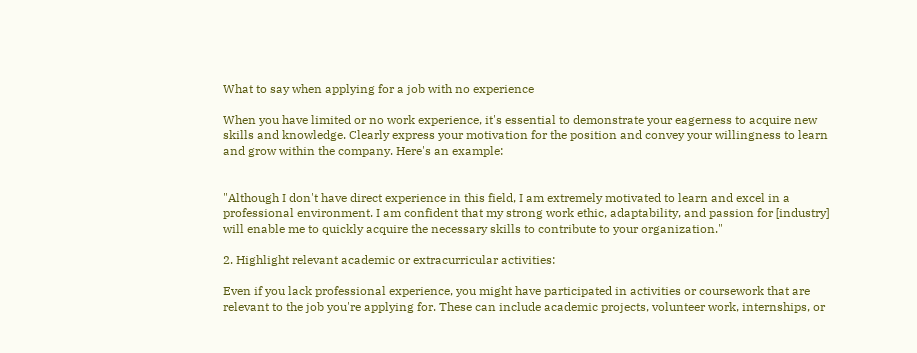What to say when applying for a job with no experience

When you have limited or no work experience, it's essential to demonstrate your eagerness to acquire new skills and knowledge. Clearly express your motivation for the position and convey your willingness to learn and grow within the company. Here's an example:


"Although I don't have direct experience in this field, I am extremely motivated to learn and excel in a professional environment. I am confident that my strong work ethic, adaptability, and passion for [industry] will enable me to quickly acquire the necessary skills to contribute to your organization."

2. Highlight relevant academic or extracurricular activities:

Even if you lack professional experience, you might have participated in activities or coursework that are relevant to the job you're applying for. These can include academic projects, volunteer work, internships, or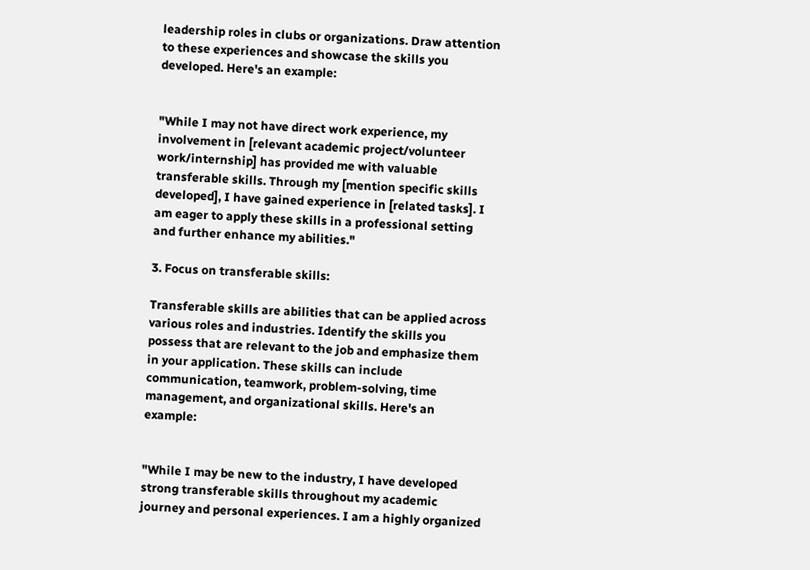leadership roles in clubs or organizations. Draw attention to these experiences and showcase the skills you developed. Here's an example:


"While I may not have direct work experience, my involvement in [relevant academic project/volunteer work/internship] has provided me with valuable transferable skills. Through my [mention specific skills developed], I have gained experience in [related tasks]. I am eager to apply these skills in a professional setting and further enhance my abilities."

3. Focus on transferable skills:

Transferable skills are abilities that can be applied across various roles and industries. Identify the skills you possess that are relevant to the job and emphasize them in your application. These skills can include communication, teamwork, problem-solving, time management, and organizational skills. Here's an example:


"While I may be new to the industry, I have developed strong transferable skills throughout my academic journey and personal experiences. I am a highly organized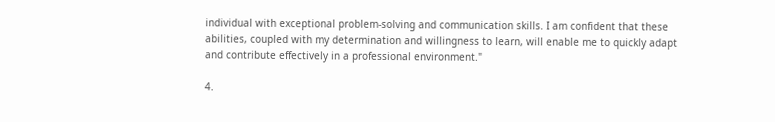individual with exceptional problem-solving and communication skills. I am confident that these abilities, coupled with my determination and willingness to learn, will enable me to quickly adapt and contribute effectively in a professional environment."

4.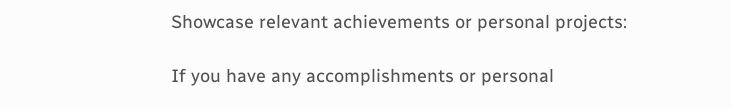Showcase relevant achievements or personal projects:

If you have any accomplishments or personal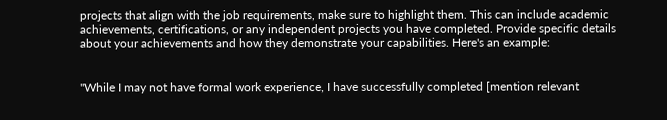projects that align with the job requirements, make sure to highlight them. This can include academic achievements, certifications, or any independent projects you have completed. Provide specific details about your achievements and how they demonstrate your capabilities. Here's an example:


"While I may not have formal work experience, I have successfully completed [mention relevant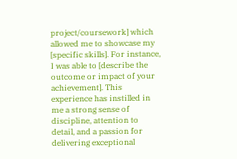project/coursework] which allowed me to showcase my [specific skills]. For instance, I was able to [describe the outcome or impact of your achievement]. This experience has instilled in me a strong sense of discipline, attention to detail, and a passion for delivering exceptional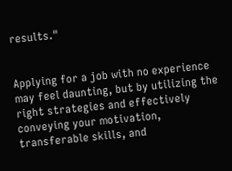results."


Applying for a job with no experience may feel daunting, but by utilizing the right strategies and effectively conveying your motivation, transferable skills, and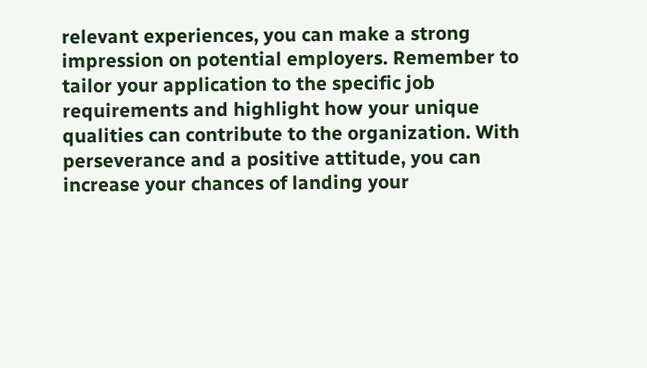relevant experiences, you can make a strong impression on potential employers. Remember to tailor your application to the specific job requirements and highlight how your unique qualities can contribute to the organization. With perseverance and a positive attitude, you can increase your chances of landing your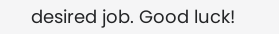desired job. Good luck!